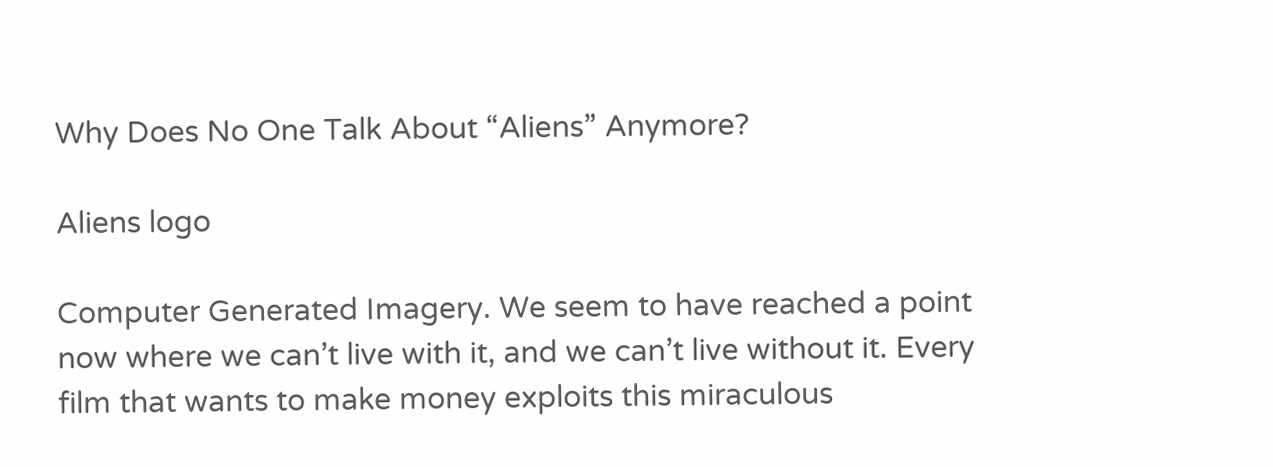Why Does No One Talk About “Aliens” Anymore?

Aliens logo

Computer Generated Imagery. We seem to have reached a point now where we can’t live with it, and we can’t live without it. Every film that wants to make money exploits this miraculous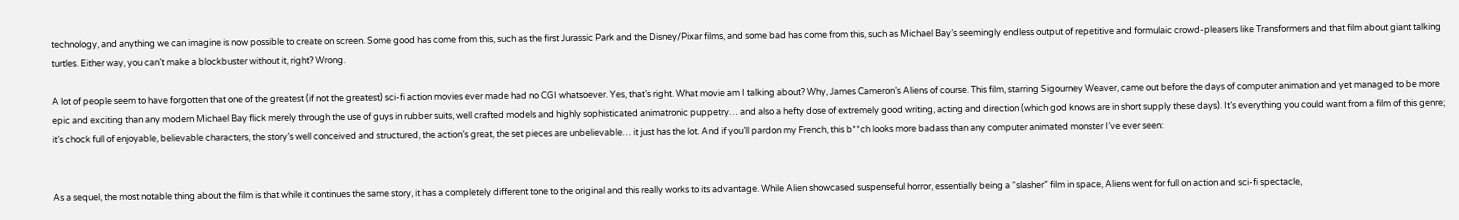technology, and anything we can imagine is now possible to create on screen. Some good has come from this, such as the first Jurassic Park and the Disney/Pixar films, and some bad has come from this, such as Michael Bay’s seemingly endless output of repetitive and formulaic crowd-pleasers like Transformers and that film about giant talking turtles. Either way, you can’t make a blockbuster without it, right? Wrong.

A lot of people seem to have forgotten that one of the greatest (if not the greatest) sci-fi action movies ever made had no CGI whatsoever. Yes, that’s right. What movie am I talking about? Why, James Cameron’s Aliens of course. This film, starring Sigourney Weaver, came out before the days of computer animation and yet managed to be more epic and exciting than any modern Michael Bay flick merely through the use of guys in rubber suits, well crafted models and highly sophisticated animatronic puppetry… and also a hefty dose of extremely good writing, acting and direction (which god knows are in short supply these days). It’s everything you could want from a film of this genre; it’s chock full of enjoyable, believable characters, the story’s well conceived and structured, the action’s great, the set pieces are unbelievable… it just has the lot. And if you’ll pardon my French, this b**ch looks more badass than any computer animated monster I’ve ever seen:


As a sequel, the most notable thing about the film is that while it continues the same story, it has a completely different tone to the original and this really works to its advantage. While Alien showcased suspenseful horror, essentially being a “slasher” film in space, Aliens went for full on action and sci-fi spectacle,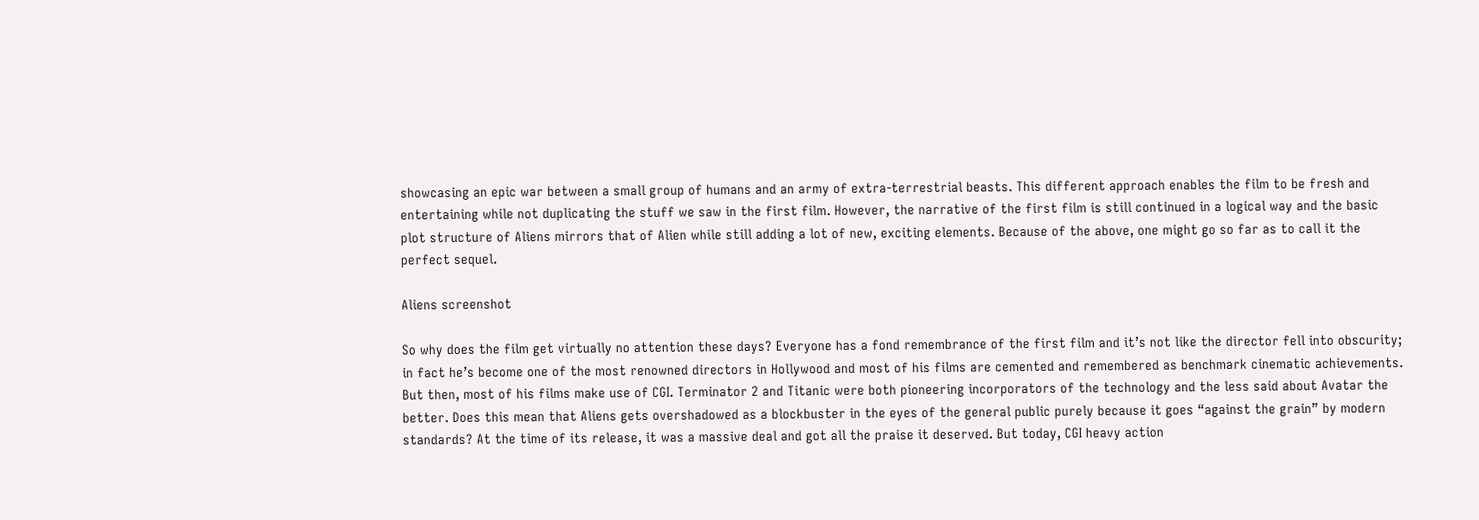showcasing an epic war between a small group of humans and an army of extra-terrestrial beasts. This different approach enables the film to be fresh and entertaining while not duplicating the stuff we saw in the first film. However, the narrative of the first film is still continued in a logical way and the basic plot structure of Aliens mirrors that of Alien while still adding a lot of new, exciting elements. Because of the above, one might go so far as to call it the perfect sequel.

Aliens screenshot

So why does the film get virtually no attention these days? Everyone has a fond remembrance of the first film and it’s not like the director fell into obscurity; in fact he’s become one of the most renowned directors in Hollywood and most of his films are cemented and remembered as benchmark cinematic achievements. But then, most of his films make use of CGI. Terminator 2 and Titanic were both pioneering incorporators of the technology and the less said about Avatar the better. Does this mean that Aliens gets overshadowed as a blockbuster in the eyes of the general public purely because it goes “against the grain” by modern standards? At the time of its release, it was a massive deal and got all the praise it deserved. But today, CGI heavy action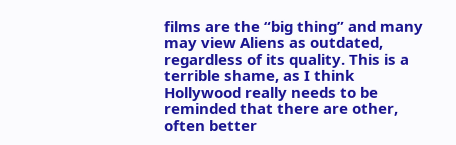films are the “big thing” and many may view Aliens as outdated, regardless of its quality. This is a terrible shame, as I think Hollywood really needs to be reminded that there are other, often better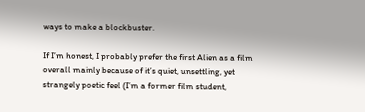ways to make a blockbuster.

If I’m honest, I probably prefer the first Alien as a film overall mainly because of it’s quiet, unsettling, yet strangely poetic feel (I’m a former film student,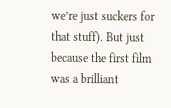we’re just suckers for that stuff). But just because the first film was a brilliant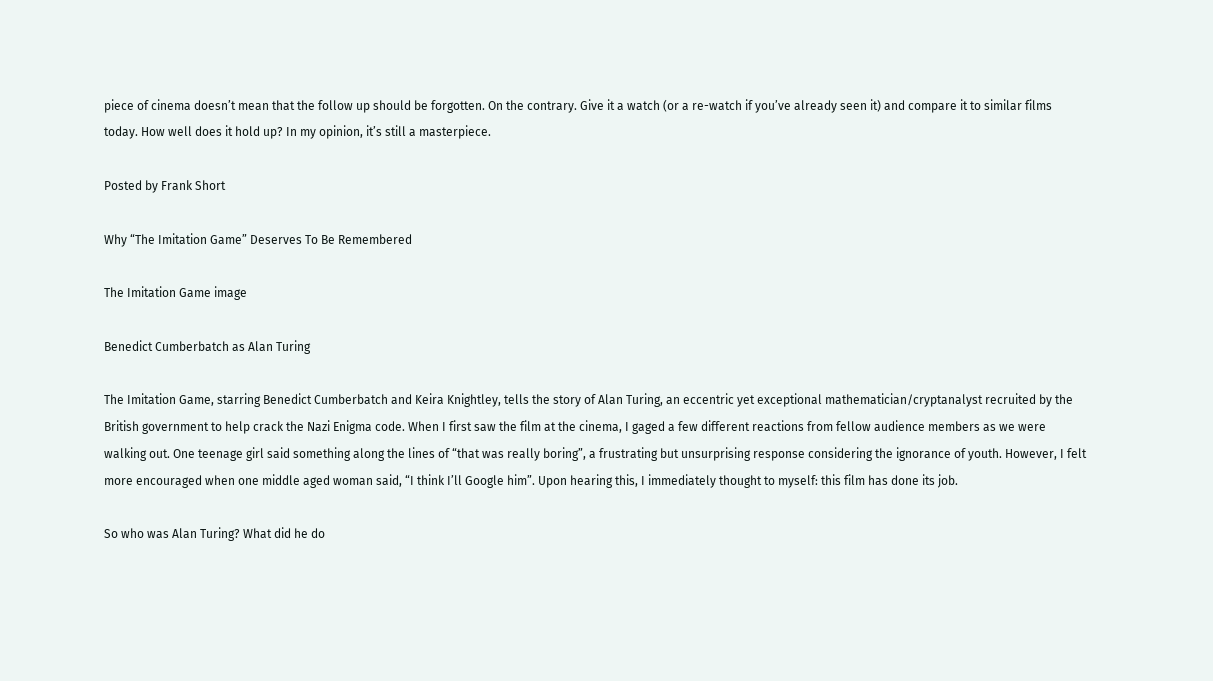piece of cinema doesn’t mean that the follow up should be forgotten. On the contrary. Give it a watch (or a re-watch if you’ve already seen it) and compare it to similar films today. How well does it hold up? In my opinion, it’s still a masterpiece.

Posted by Frank Short

Why “The Imitation Game” Deserves To Be Remembered

The Imitation Game image

Benedict Cumberbatch as Alan Turing

The Imitation Game, starring Benedict Cumberbatch and Keira Knightley, tells the story of Alan Turing, an eccentric yet exceptional mathematician/cryptanalyst recruited by the British government to help crack the Nazi Enigma code. When I first saw the film at the cinema, I gaged a few different reactions from fellow audience members as we were walking out. One teenage girl said something along the lines of “that was really boring”, a frustrating but unsurprising response considering the ignorance of youth. However, I felt more encouraged when one middle aged woman said, “I think I’ll Google him”. Upon hearing this, I immediately thought to myself: this film has done its job.

So who was Alan Turing? What did he do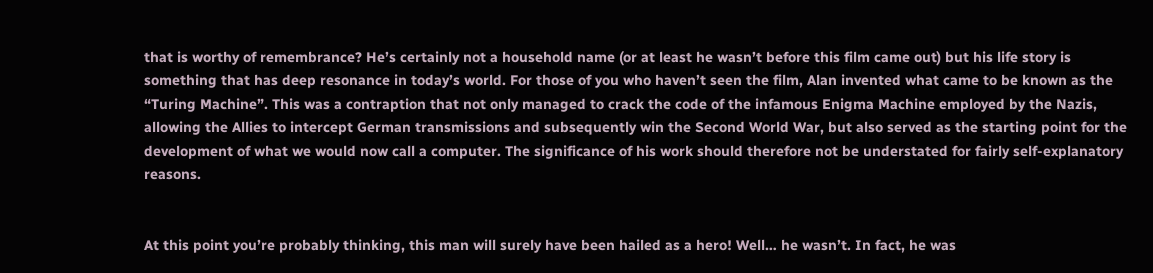that is worthy of remembrance? He’s certainly not a household name (or at least he wasn’t before this film came out) but his life story is something that has deep resonance in today’s world. For those of you who haven’t seen the film, Alan invented what came to be known as the “Turing Machine”. This was a contraption that not only managed to crack the code of the infamous Enigma Machine employed by the Nazis, allowing the Allies to intercept German transmissions and subsequently win the Second World War, but also served as the starting point for the development of what we would now call a computer. The significance of his work should therefore not be understated for fairly self-explanatory reasons.


At this point you’re probably thinking, this man will surely have been hailed as a hero! Well… he wasn’t. In fact, he was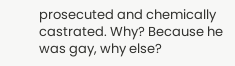prosecuted and chemically castrated. Why? Because he was gay, why else?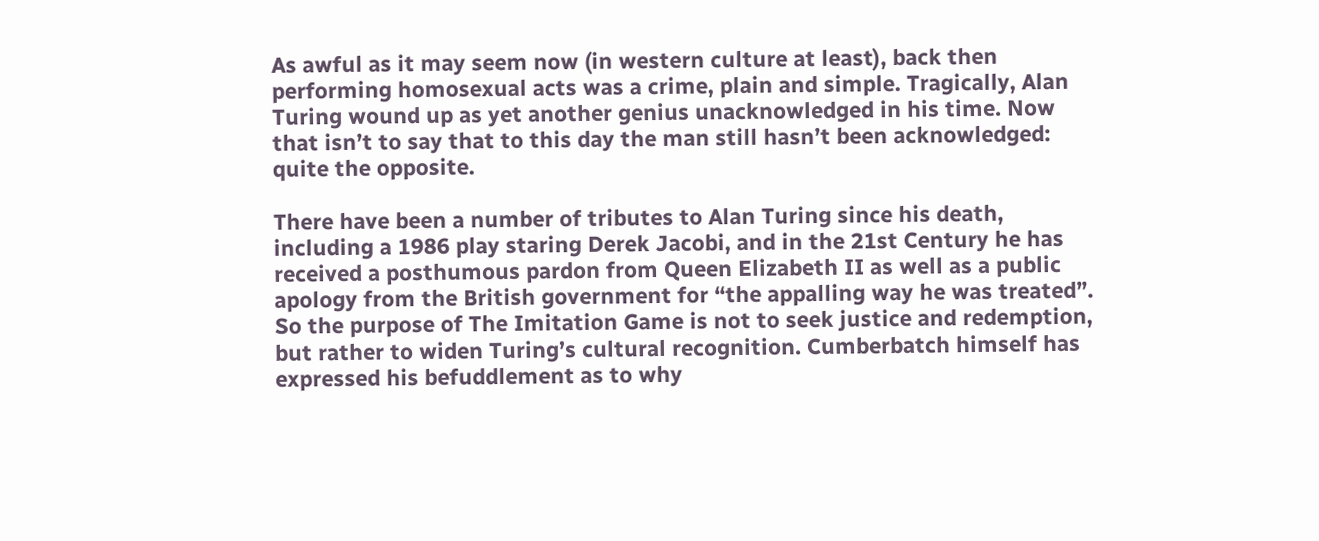As awful as it may seem now (in western culture at least), back then performing homosexual acts was a crime, plain and simple. Tragically, Alan Turing wound up as yet another genius unacknowledged in his time. Now that isn’t to say that to this day the man still hasn’t been acknowledged: quite the opposite.

There have been a number of tributes to Alan Turing since his death, including a 1986 play staring Derek Jacobi, and in the 21st Century he has received a posthumous pardon from Queen Elizabeth II as well as a public apology from the British government for “the appalling way he was treated”. So the purpose of The Imitation Game is not to seek justice and redemption, but rather to widen Turing’s cultural recognition. Cumberbatch himself has expressed his befuddlement as to why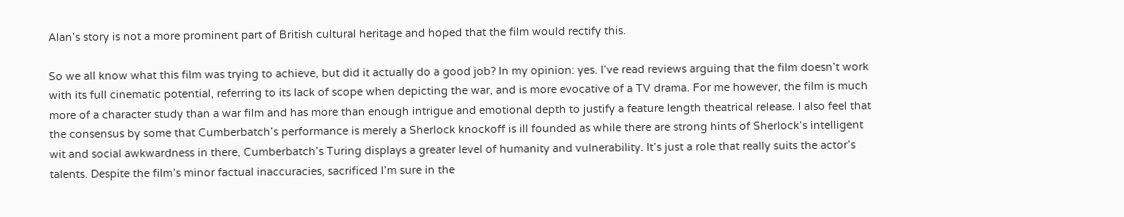Alan’s story is not a more prominent part of British cultural heritage and hoped that the film would rectify this.

So we all know what this film was trying to achieve, but did it actually do a good job? In my opinion: yes. I’ve read reviews arguing that the film doesn’t work with its full cinematic potential, referring to its lack of scope when depicting the war, and is more evocative of a TV drama. For me however, the film is much more of a character study than a war film and has more than enough intrigue and emotional depth to justify a feature length theatrical release. I also feel that the consensus by some that Cumberbatch’s performance is merely a Sherlock knockoff is ill founded as while there are strong hints of Sherlock’s intelligent wit and social awkwardness in there, Cumberbatch’s Turing displays a greater level of humanity and vulnerability. It’s just a role that really suits the actor’s talents. Despite the film’s minor factual inaccuracies, sacrificed I’m sure in the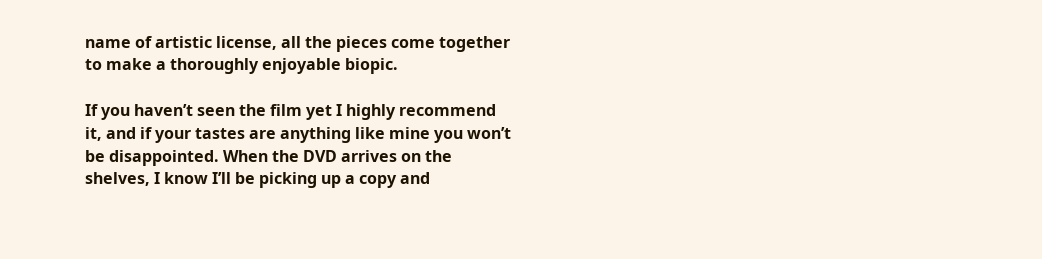name of artistic license, all the pieces come together to make a thoroughly enjoyable biopic.

If you haven’t seen the film yet I highly recommend it, and if your tastes are anything like mine you won’t be disappointed. When the DVD arrives on the shelves, I know I’ll be picking up a copy and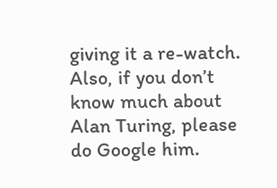giving it a re-watch. Also, if you don’t know much about Alan Turing, please do Google him.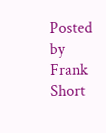Posted by Frank Short